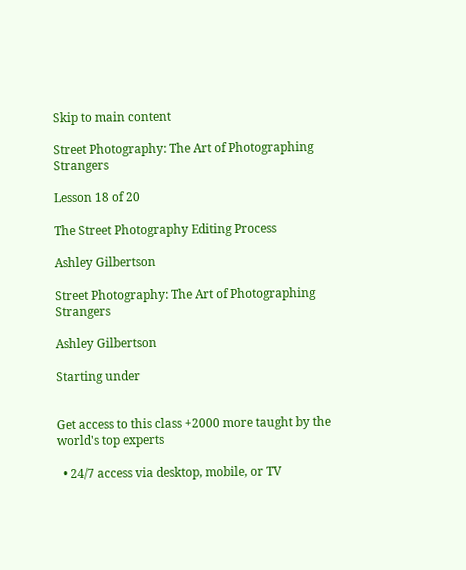Skip to main content

Street Photography: The Art of Photographing Strangers

Lesson 18 of 20

The Street Photography Editing Process

Ashley Gilbertson

Street Photography: The Art of Photographing Strangers

Ashley Gilbertson

Starting under


Get access to this class +2000 more taught by the world's top experts

  • 24/7 access via desktop, mobile, or TV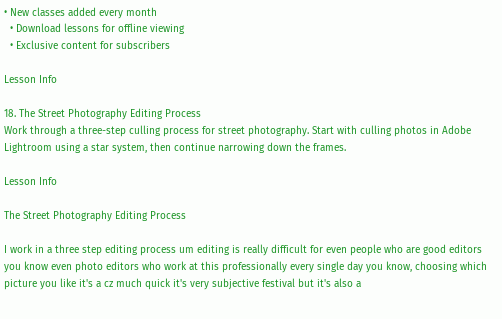• New classes added every month
  • Download lessons for offline viewing
  • Exclusive content for subscribers

Lesson Info

18. The Street Photography Editing Process
Work through a three-step culling process for street photography. Start with culling photos in Adobe Lightroom using a star system, then continue narrowing down the frames.

Lesson Info

The Street Photography Editing Process

I work in a three step editing process um editing is really difficult for even people who are good editors you know even photo editors who work at this professionally every single day you know, choosing which picture you like it's a cz much quick it's very subjective festival but it's also a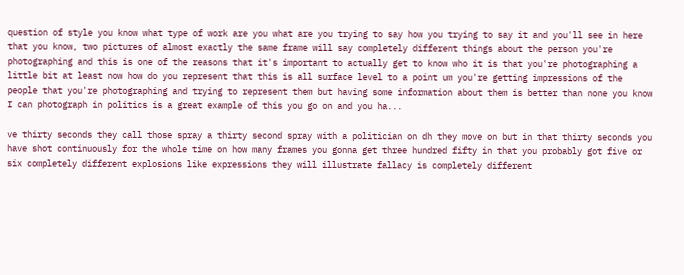question of style you know what type of work are you what are you trying to say how you trying to say it and you'll see in here that you know, two pictures of almost exactly the same frame will say completely different things about the person you're photographing and this is one of the reasons that it's important to actually get to know who it is that you're photographing a little bit at least now how do you represent that this is all surface level to a point um you're getting impressions of the people that you're photographing and trying to represent them but having some information about them is better than none you know I can photograph in politics is a great example of this you go on and you ha...

ve thirty seconds they call those spray a thirty second spray with a politician on dh they move on but in that thirty seconds you have shot continuously for the whole time on how many frames you gonna get three hundred fifty in that you probably got five or six completely different explosions like expressions they will illustrate fallacy is completely different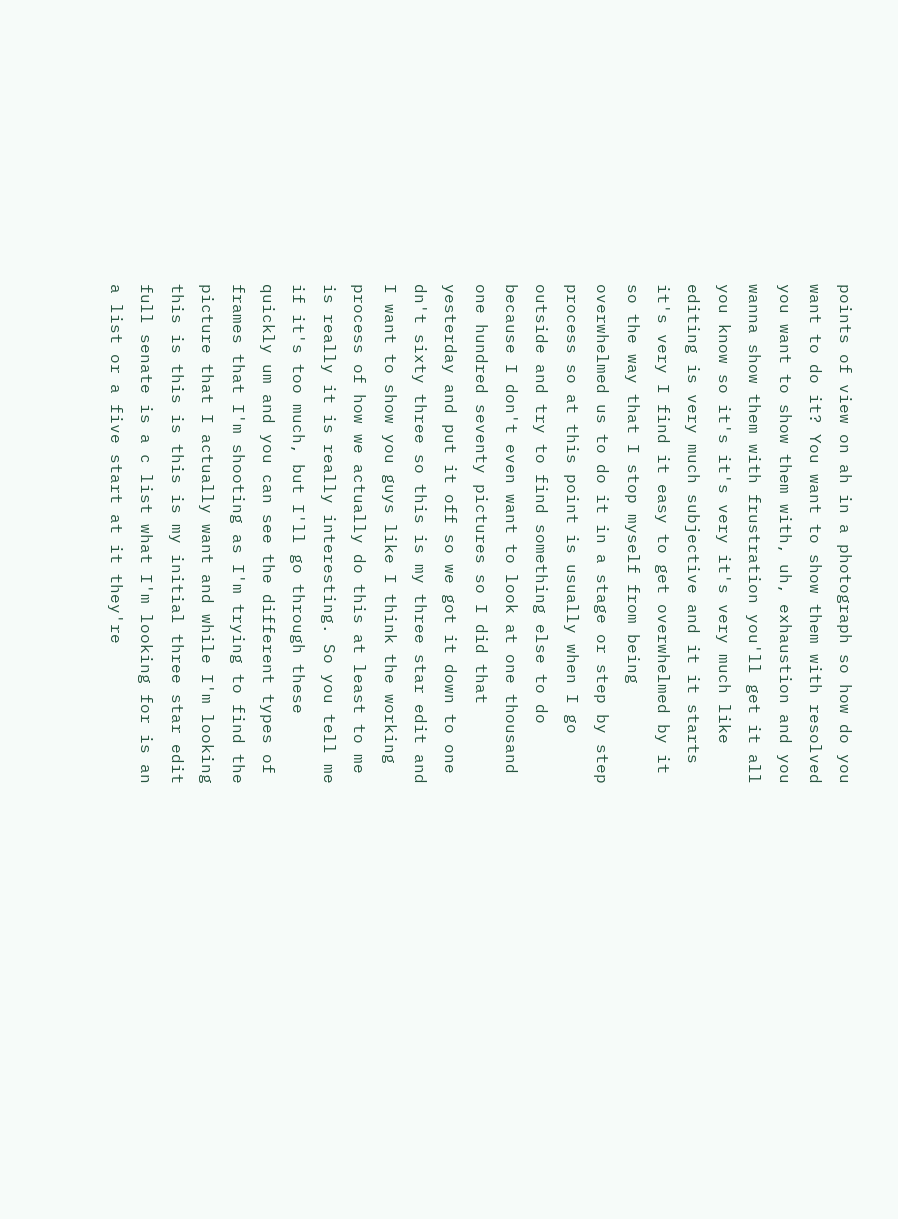points of view on ah in a photograph so how do you want to do it? You want to show them with resolved you want to show them with, uh, exhaustion and you wanna show them with frustration you'll get it all you know so it's it's very it's very much like editing is very much subjective and it it starts it's very I find it easy to get overwhelmed by it so the way that I stop myself from being overwhelmed us to do it in a stage or step by step process so at this point is usually when I go outside and try to find something else to do because I don't even want to look at one thousand one hundred seventy pictures so I did that yesterday and put it off so we got it down to one dn't sixty three so this is my three star edit and I want to show you guys like I think the working process of how we actually do this at least to me is really it is really interesting. So you tell me if it's too much, but I'll go through these quickly um and you can see the different types of frames that I'm shooting as I'm trying to find the picture that I actually want and while I'm looking this is this is this is my initial three star edit full senate is a c list what I'm looking for is an a list or a five start at it they're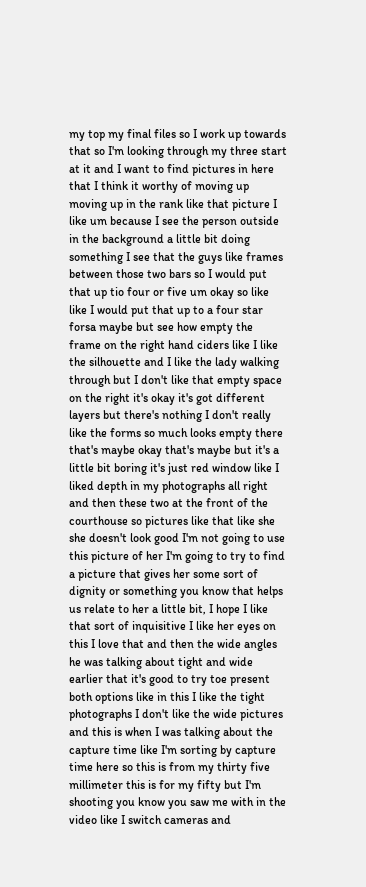my top my final files so I work up towards that so I'm looking through my three start at it and I want to find pictures in here that I think it worthy of moving up moving up in the rank like that picture I like um because I see the person outside in the background a little bit doing something I see that the guys like frames between those two bars so I would put that up tio four or five um okay so like like I would put that up to a four star forsa maybe but see how empty the frame on the right hand ciders like I like the silhouette and I like the lady walking through but I don't like that empty space on the right it's okay it's got different layers but there's nothing I don't really like the forms so much looks empty there that's maybe okay that's maybe but it's a little bit boring it's just red window like I liked depth in my photographs all right and then these two at the front of the courthouse so pictures like that like she she doesn't look good I'm not going to use this picture of her I'm going to try to find a picture that gives her some sort of dignity or something you know that helps us relate to her a little bit, I hope I like that sort of inquisitive I like her eyes on this I love that and then the wide angles he was talking about tight and wide earlier that it's good to try toe present both options like in this I like the tight photographs I don't like the wide pictures and this is when I was talking about the capture time like I'm sorting by capture time here so this is from my thirty five millimeter this is for my fifty but I'm shooting you know you saw me with in the video like I switch cameras and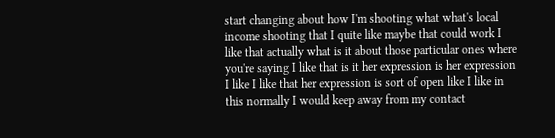start changing about how I'm shooting what what's local income shooting that I quite like maybe that could work I like that actually what is it about those particular ones where you're saying I like that is it her expression is her expression I like I like that her expression is sort of open like I like in this normally I would keep away from my contact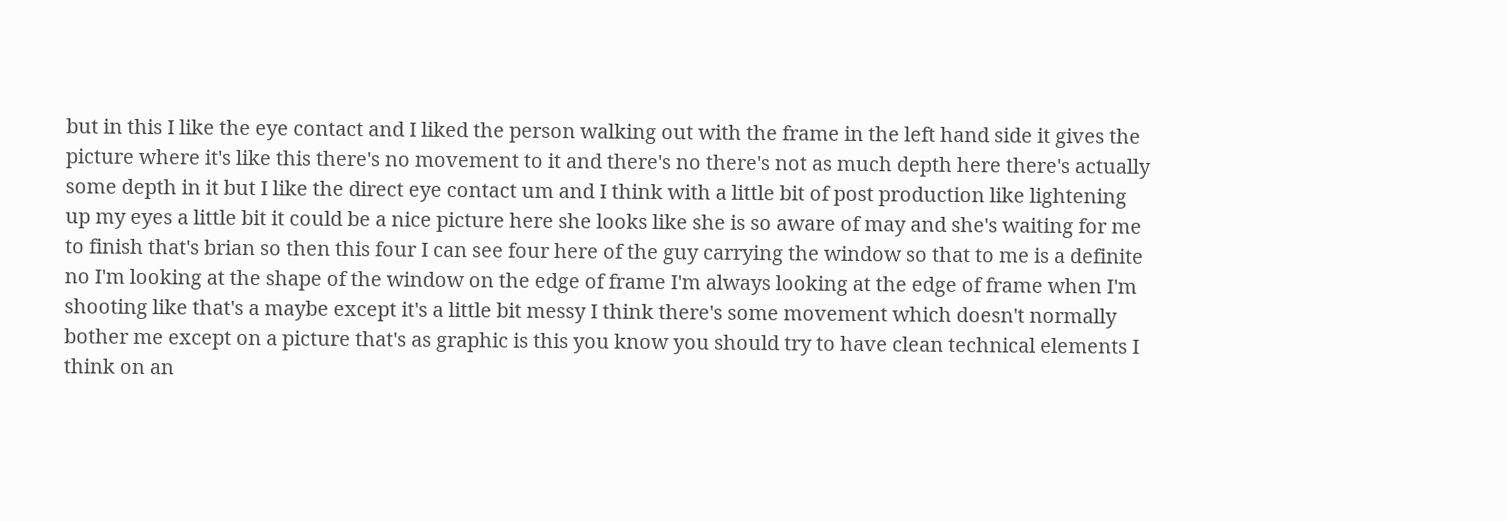but in this I like the eye contact and I liked the person walking out with the frame in the left hand side it gives the picture where it's like this there's no movement to it and there's no there's not as much depth here there's actually some depth in it but I like the direct eye contact um and I think with a little bit of post production like lightening up my eyes a little bit it could be a nice picture here she looks like she is so aware of may and she's waiting for me to finish that's brian so then this four I can see four here of the guy carrying the window so that to me is a definite no I'm looking at the shape of the window on the edge of frame I'm always looking at the edge of frame when I'm shooting like that's a maybe except it's a little bit messy I think there's some movement which doesn't normally bother me except on a picture that's as graphic is this you know you should try to have clean technical elements I think on an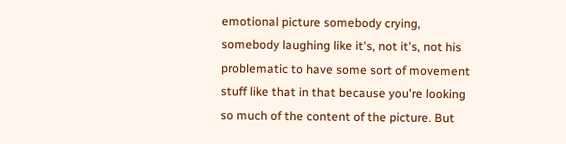emotional picture somebody crying, somebody laughing like it's, not it's, not his problematic to have some sort of movement stuff like that in that because you're looking so much of the content of the picture. But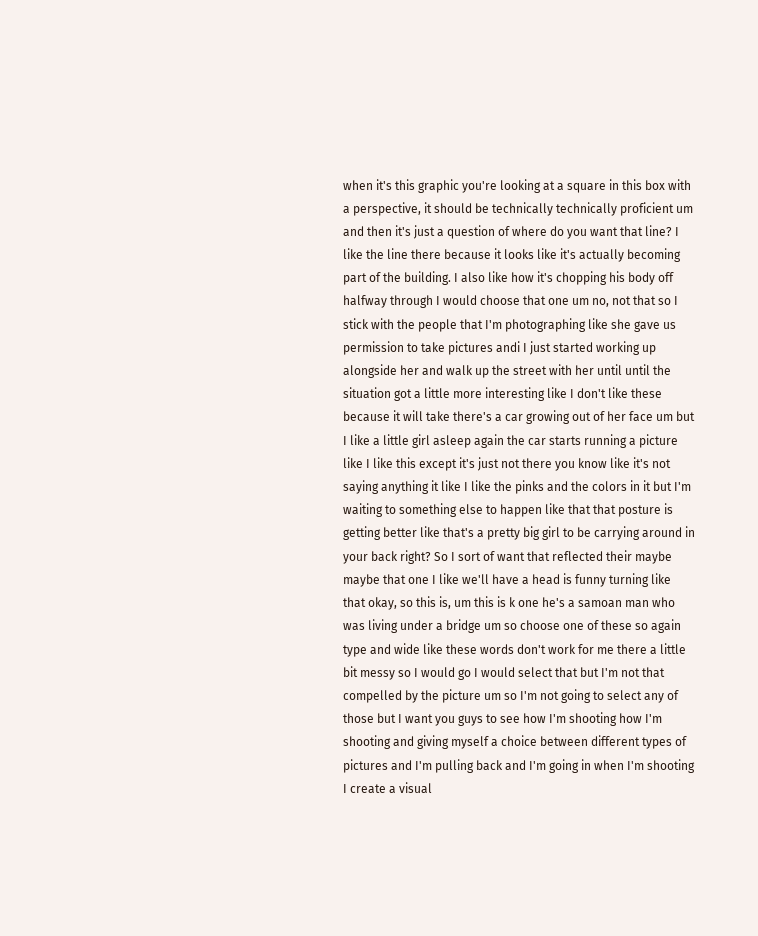when it's this graphic you're looking at a square in this box with a perspective, it should be technically technically proficient um and then it's just a question of where do you want that line? I like the line there because it looks like it's actually becoming part of the building. I also like how it's chopping his body off halfway through I would choose that one um no, not that so I stick with the people that I'm photographing like she gave us permission to take pictures andi I just started working up alongside her and walk up the street with her until until the situation got a little more interesting like I don't like these because it will take there's a car growing out of her face um but I like a little girl asleep again the car starts running a picture like I like this except it's just not there you know like it's not saying anything it like I like the pinks and the colors in it but I'm waiting to something else to happen like that that posture is getting better like that's a pretty big girl to be carrying around in your back right? So I sort of want that reflected their maybe maybe that one I like we'll have a head is funny turning like that okay, so this is, um this is k one he's a samoan man who was living under a bridge um so choose one of these so again type and wide like these words don't work for me there a little bit messy so I would go I would select that but I'm not that compelled by the picture um so I'm not going to select any of those but I want you guys to see how I'm shooting how I'm shooting and giving myself a choice between different types of pictures and I'm pulling back and I'm going in when I'm shooting I create a visual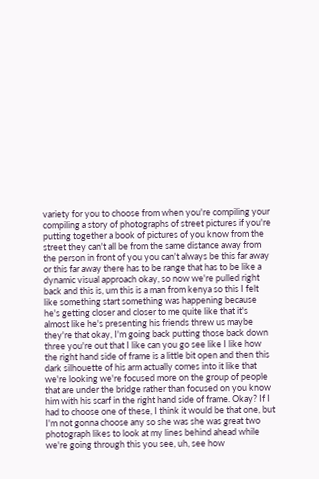variety for you to choose from when you're compiling your compiling a story of photographs of street pictures if you're putting together a book of pictures of you know from the street they can't all be from the same distance away from the person in front of you you can't always be this far away or this far away there has to be range that has to be like a dynamic visual approach okay, so now we're pulled right back and this is, um this is a man from kenya so this I felt like something start something was happening because he's getting closer and closer to me quite like that it's almost like he's presenting his friends threw us maybe they're that okay, I'm going back putting those back down three you're out that I like can you go see like I like how the right hand side of frame is a little bit open and then this dark silhouette of his arm actually comes into it like that we're looking we're focused more on the group of people that are under the bridge rather than focused on you know him with his scarf in the right hand side of frame. Okay? If I had to choose one of these, I think it would be that one, but I'm not gonna choose any so she was she was great two photograph likes to look at my lines behind ahead while we're going through this you see, uh, see how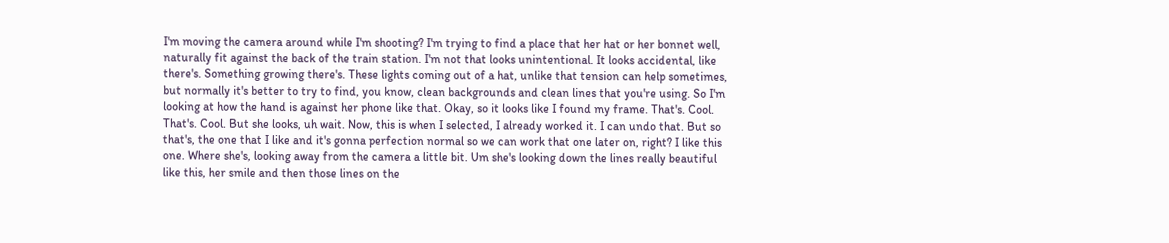I'm moving the camera around while I'm shooting? I'm trying to find a place that her hat or her bonnet well, naturally fit against the back of the train station. I'm not that looks unintentional. It looks accidental, like there's. Something growing there's. These lights coming out of a hat, unlike that tension can help sometimes, but normally it's better to try to find, you know, clean backgrounds and clean lines that you're using. So I'm looking at how the hand is against her phone like that. Okay, so it looks like I found my frame. That's. Cool. That's. Cool. But she looks, uh wait. Now, this is when I selected, I already worked it. I can undo that. But so that's, the one that I like and it's gonna perfection normal so we can work that one later on, right? I like this one. Where she's, looking away from the camera a little bit. Um she's looking down the lines really beautiful like this, her smile and then those lines on the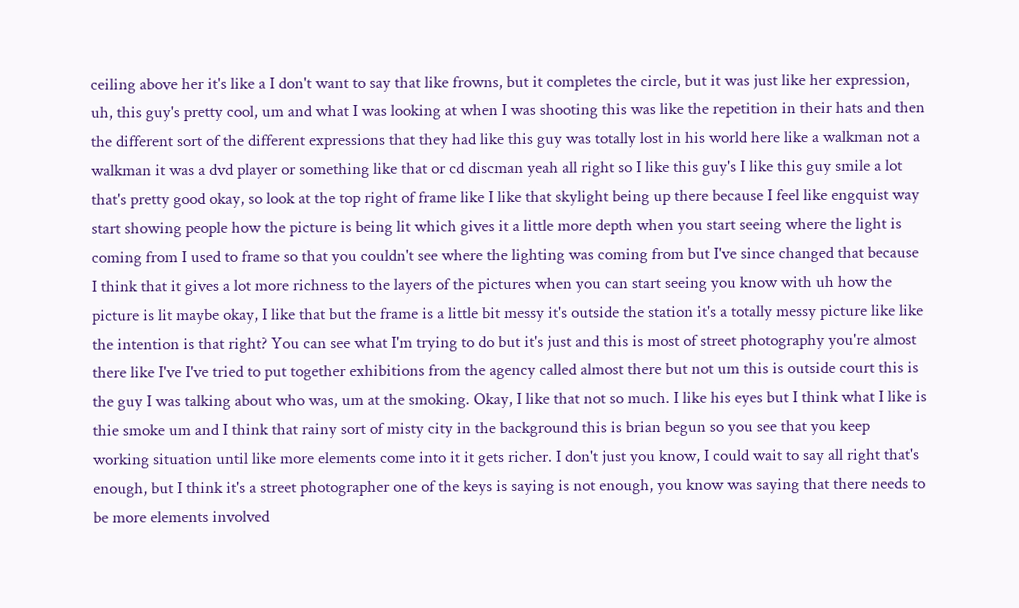ceiling above her it's like a I don't want to say that like frowns, but it completes the circle, but it was just like her expression, uh, this guy's pretty cool, um and what I was looking at when I was shooting this was like the repetition in their hats and then the different sort of the different expressions that they had like this guy was totally lost in his world here like a walkman not a walkman it was a dvd player or something like that or cd discman yeah all right so I like this guy's I like this guy smile a lot that's pretty good okay, so look at the top right of frame like I like that skylight being up there because I feel like engquist way start showing people how the picture is being lit which gives it a little more depth when you start seeing where the light is coming from I used to frame so that you couldn't see where the lighting was coming from but I've since changed that because I think that it gives a lot more richness to the layers of the pictures when you can start seeing you know with uh how the picture is lit maybe okay, I like that but the frame is a little bit messy it's outside the station it's a totally messy picture like like the intention is that right? You can see what I'm trying to do but it's just and this is most of street photography you're almost there like I've I've tried to put together exhibitions from the agency called almost there but not um this is outside court this is the guy I was talking about who was, um at the smoking. Okay, I like that not so much. I like his eyes but I think what I like is thie smoke um and I think that rainy sort of misty city in the background this is brian begun so you see that you keep working situation until like more elements come into it it gets richer. I don't just you know, I could wait to say all right that's enough, but I think it's a street photographer one of the keys is saying is not enough, you know was saying that there needs to be more elements involved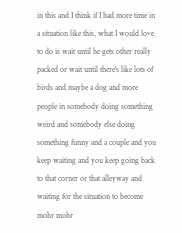in this and I think if I had more time in a situation like this, what I would love to do is wait until he gets other really packed or wait until there's like lots of birds and maybe a dog and more people in somebody doing something weird and somebody else doing something funny and a couple and you keep waiting and you keep going back to that corner or that alleyway and waiting for the situation to become mohr mohr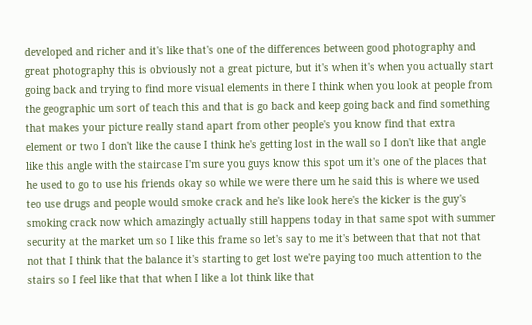developed and richer and it's like that's one of the differences between good photography and great photography this is obviously not a great picture, but it's when it's when you actually start going back and trying to find more visual elements in there I think when you look at people from the geographic um sort of teach this and that is go back and keep going back and find something that makes your picture really stand apart from other people's you know find that extra element or two I don't like the cause I think he's getting lost in the wall so I don't like that angle like this angle with the staircase I'm sure you guys know this spot um it's one of the places that he used to go to use his friends okay so while we were there um he said this is where we used teo use drugs and people would smoke crack and he's like look here's the kicker is the guy's smoking crack now which amazingly actually still happens today in that same spot with summer security at the market um so I like this frame so let's say to me it's between that that not that not that I think that the balance it's starting to get lost we're paying too much attention to the stairs so I feel like that that when I like a lot think like that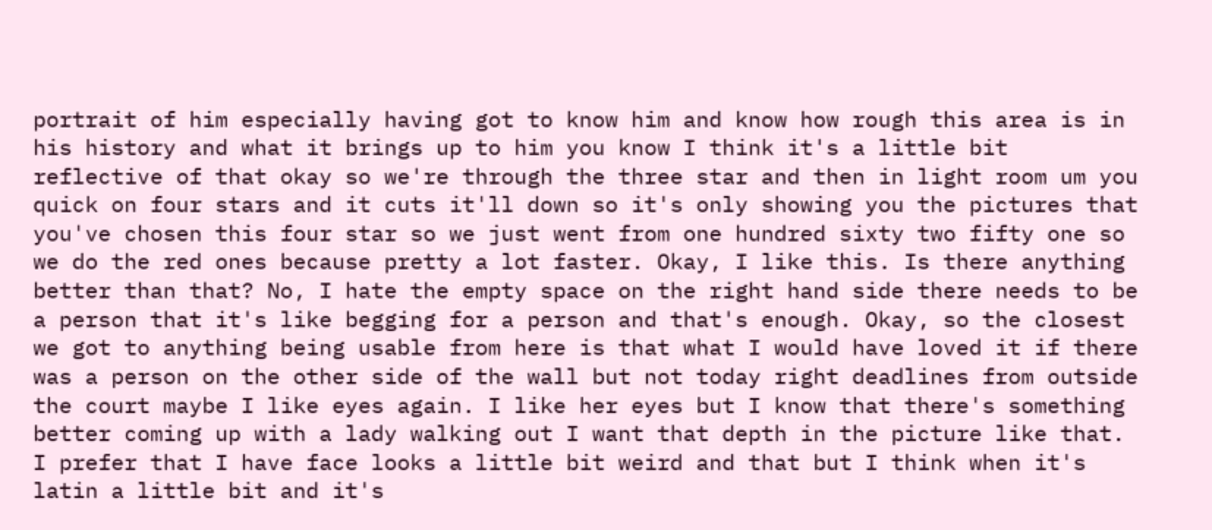portrait of him especially having got to know him and know how rough this area is in his history and what it brings up to him you know I think it's a little bit reflective of that okay so we're through the three star and then in light room um you quick on four stars and it cuts it'll down so it's only showing you the pictures that you've chosen this four star so we just went from one hundred sixty two fifty one so we do the red ones because pretty a lot faster. Okay, I like this. Is there anything better than that? No, I hate the empty space on the right hand side there needs to be a person that it's like begging for a person and that's enough. Okay, so the closest we got to anything being usable from here is that what I would have loved it if there was a person on the other side of the wall but not today right deadlines from outside the court maybe I like eyes again. I like her eyes but I know that there's something better coming up with a lady walking out I want that depth in the picture like that. I prefer that I have face looks a little bit weird and that but I think when it's latin a little bit and it's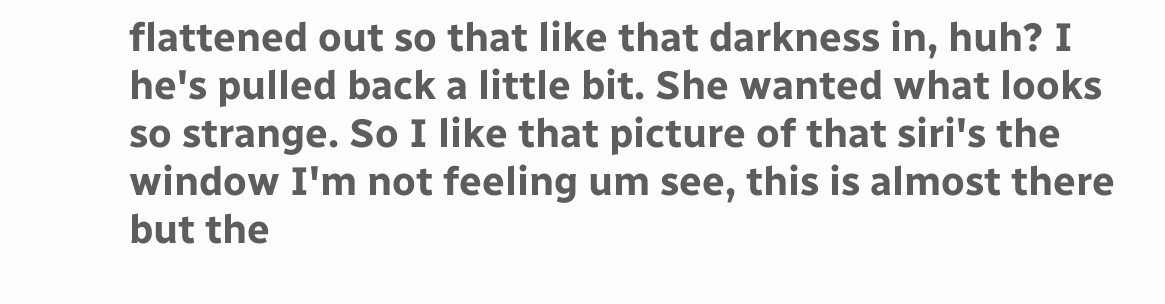flattened out so that like that darkness in, huh? I he's pulled back a little bit. She wanted what looks so strange. So I like that picture of that siri's the window I'm not feeling um see, this is almost there but the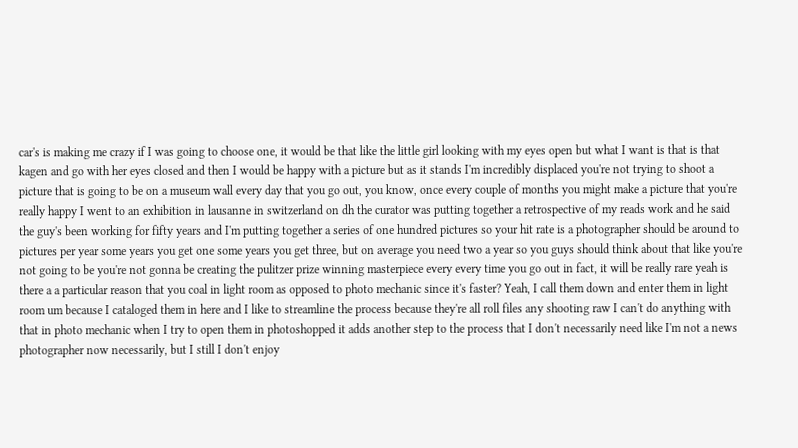car's is making me crazy if I was going to choose one, it would be that like the little girl looking with my eyes open but what I want is that is that kagen and go with her eyes closed and then I would be happy with a picture but as it stands I'm incredibly displaced you're not trying to shoot a picture that is going to be on a museum wall every day that you go out, you know, once every couple of months you might make a picture that you're really happy I went to an exhibition in lausanne in switzerland on dh the curator was putting together a retrospective of my reads work and he said the guy's been working for fifty years and I'm putting together a series of one hundred pictures so your hit rate is a photographer should be around to pictures per year some years you get one some years you get three, but on average you need two a year so you guys should think about that like you're not going to be you're not gonna be creating the pulitzer prize winning masterpiece every every time you go out in fact, it will be really rare yeah is there a a particular reason that you coal in light room as opposed to photo mechanic since it's faster? Yeah, I call them down and enter them in light room um because I cataloged them in here and I like to streamline the process because they're all roll files any shooting raw I can't do anything with that in photo mechanic when I try to open them in photoshopped it adds another step to the process that I don't necessarily need like I'm not a news photographer now necessarily, but I still I don't enjoy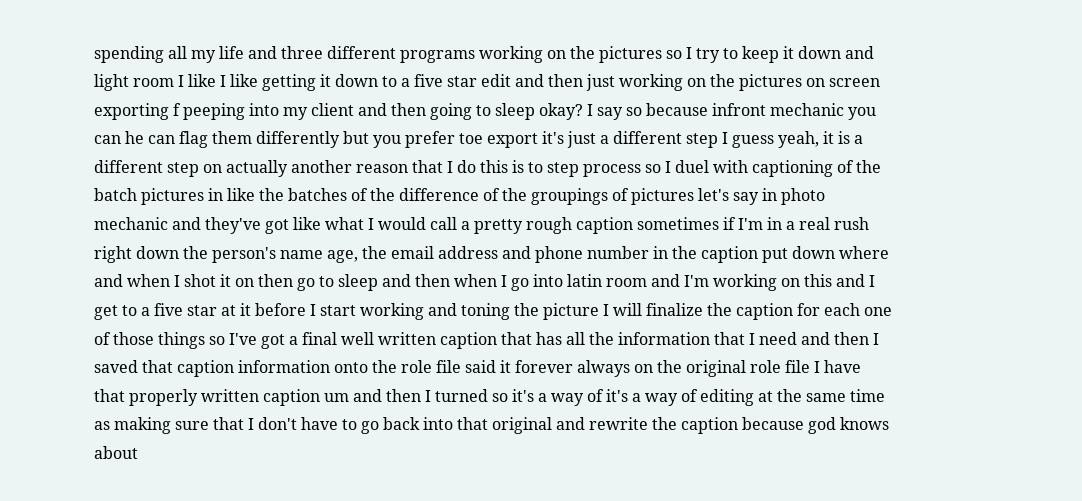spending all my life and three different programs working on the pictures so I try to keep it down and light room I like I like getting it down to a five star edit and then just working on the pictures on screen exporting f peeping into my client and then going to sleep okay? I say so because infront mechanic you can he can flag them differently but you prefer toe export it's just a different step I guess yeah, it is a different step on actually another reason that I do this is to step process so I duel with captioning of the batch pictures in like the batches of the difference of the groupings of pictures let's say in photo mechanic and they've got like what I would call a pretty rough caption sometimes if I'm in a real rush right down the person's name age, the email address and phone number in the caption put down where and when I shot it on then go to sleep and then when I go into latin room and I'm working on this and I get to a five star at it before I start working and toning the picture I will finalize the caption for each one of those things so I've got a final well written caption that has all the information that I need and then I saved that caption information onto the role file said it forever always on the original role file I have that properly written caption um and then I turned so it's a way of it's a way of editing at the same time as making sure that I don't have to go back into that original and rewrite the caption because god knows about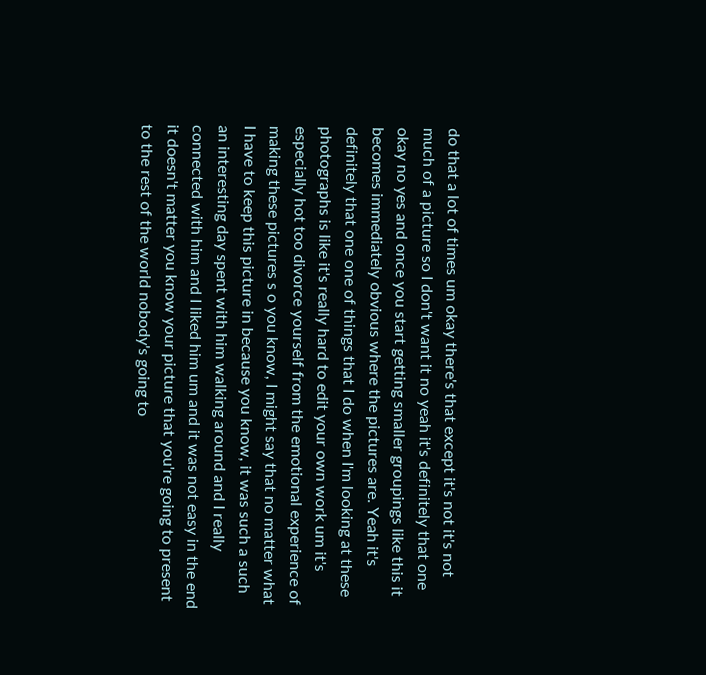do that a lot of times um okay there's that except it's not it's not much of a picture so I don't want it no yeah it's definitely that one okay no yes and once you start getting smaller groupings like this it becomes immediately obvious where the pictures are. Yeah it's definitely that one one of things that I do when I'm looking at these photographs is like it's really hard to edit your own work um it's especially hot too divorce yourself from the emotional experience of making these pictures s o you know, I might say that no matter what I have to keep this picture in because you know, it was such a such an interesting day spent with him walking around and I really connected with him and I liked him um and it was not easy in the end it doesn't matter you know your picture that you're going to present to the rest of the world nobody's going to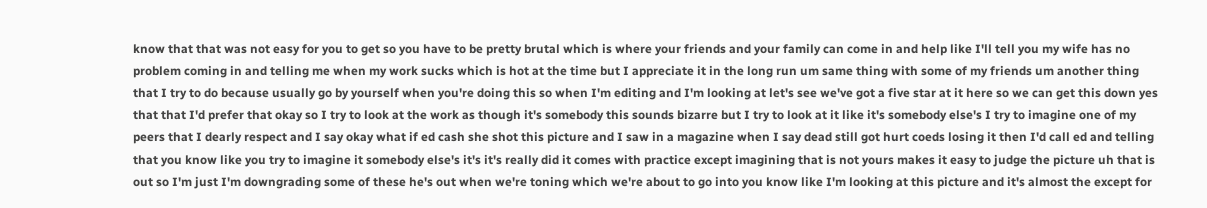know that that was not easy for you to get so you have to be pretty brutal which is where your friends and your family can come in and help like I'll tell you my wife has no problem coming in and telling me when my work sucks which is hot at the time but I appreciate it in the long run um same thing with some of my friends um another thing that I try to do because usually go by yourself when you're doing this so when I'm editing and I'm looking at let's see we've got a five star at it here so we can get this down yes that that I'd prefer that okay so I try to look at the work as though it's somebody this sounds bizarre but I try to look at it like it's somebody else's I try to imagine one of my peers that I dearly respect and I say okay what if ed cash she shot this picture and I saw in a magazine when I say dead still got hurt coeds losing it then I'd call ed and telling that you know like you try to imagine it somebody else's it's it's really did it comes with practice except imagining that is not yours makes it easy to judge the picture uh that is out so I'm just I'm downgrading some of these he's out when we're toning which we're about to go into you know like I'm looking at this picture and it's almost the except for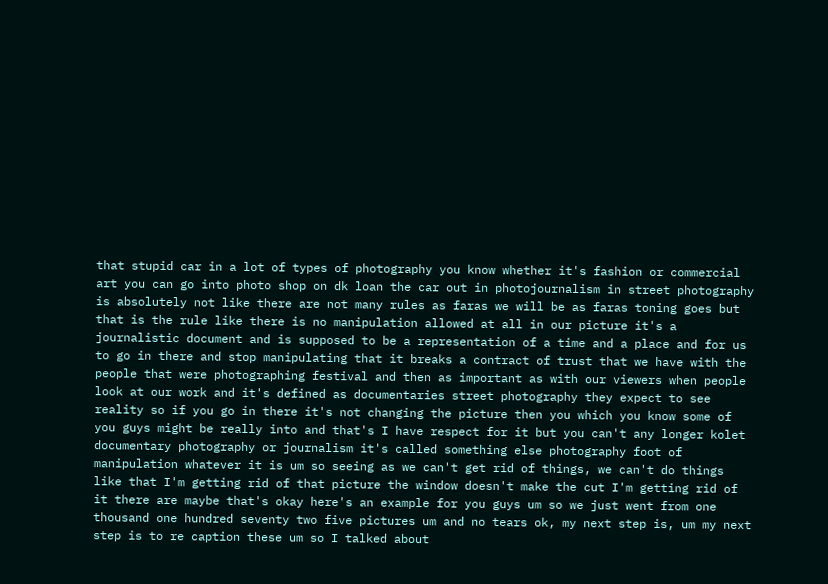that stupid car in a lot of types of photography you know whether it's fashion or commercial art you can go into photo shop on dk loan the car out in photojournalism in street photography is absolutely not like there are not many rules as faras we will be as faras toning goes but that is the rule like there is no manipulation allowed at all in our picture it's a journalistic document and is supposed to be a representation of a time and a place and for us to go in there and stop manipulating that it breaks a contract of trust that we have with the people that were photographing festival and then as important as with our viewers when people look at our work and it's defined as documentaries street photography they expect to see reality so if you go in there it's not changing the picture then you which you know some of you guys might be really into and that's I have respect for it but you can't any longer kolet documentary photography or journalism it's called something else photography foot of manipulation whatever it is um so seeing as we can't get rid of things, we can't do things like that I'm getting rid of that picture the window doesn't make the cut I'm getting rid of it there are maybe that's okay here's an example for you guys um so we just went from one thousand one hundred seventy two five pictures um and no tears ok, my next step is, um my next step is to re caption these um so I talked about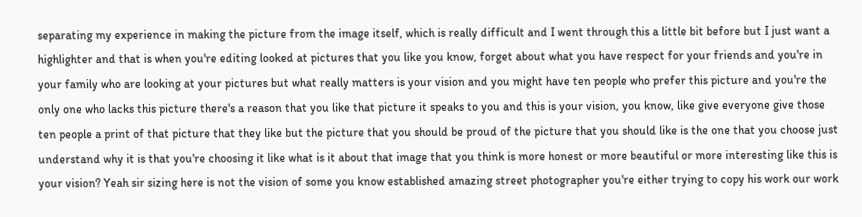separating my experience in making the picture from the image itself, which is really difficult and I went through this a little bit before but I just want a highlighter and that is when you're editing looked at pictures that you like you know, forget about what you have respect for your friends and you're in your family who are looking at your pictures but what really matters is your vision and you might have ten people who prefer this picture and you're the only one who lacks this picture there's a reason that you like that picture it speaks to you and this is your vision, you know, like give everyone give those ten people a print of that picture that they like but the picture that you should be proud of the picture that you should like is the one that you choose just understand why it is that you're choosing it like what is it about that image that you think is more honest or more beautiful or more interesting like this is your vision? Yeah sir sizing here is not the vision of some you know established amazing street photographer you're either trying to copy his work our work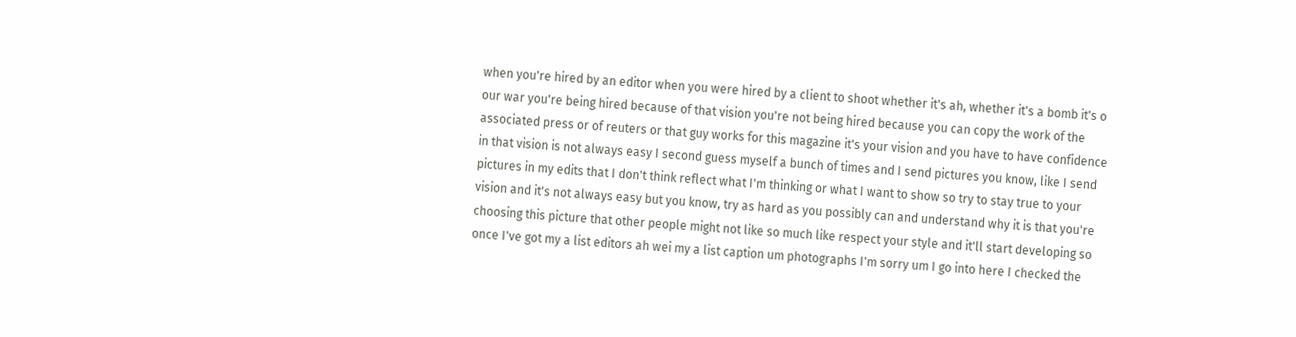when you're hired by an editor when you were hired by a client to shoot whether it's ah, whether it's a bomb it's o our war you're being hired because of that vision you're not being hired because you can copy the work of the associated press or of reuters or that guy works for this magazine it's your vision and you have to have confidence in that vision is not always easy I second guess myself a bunch of times and I send pictures you know, like I send pictures in my edits that I don't think reflect what I'm thinking or what I want to show so try to stay true to your vision and it's not always easy but you know, try as hard as you possibly can and understand why it is that you're choosing this picture that other people might not like so much like respect your style and it'll start developing so once I've got my a list editors ah wei my a list caption um photographs I'm sorry um I go into here I checked the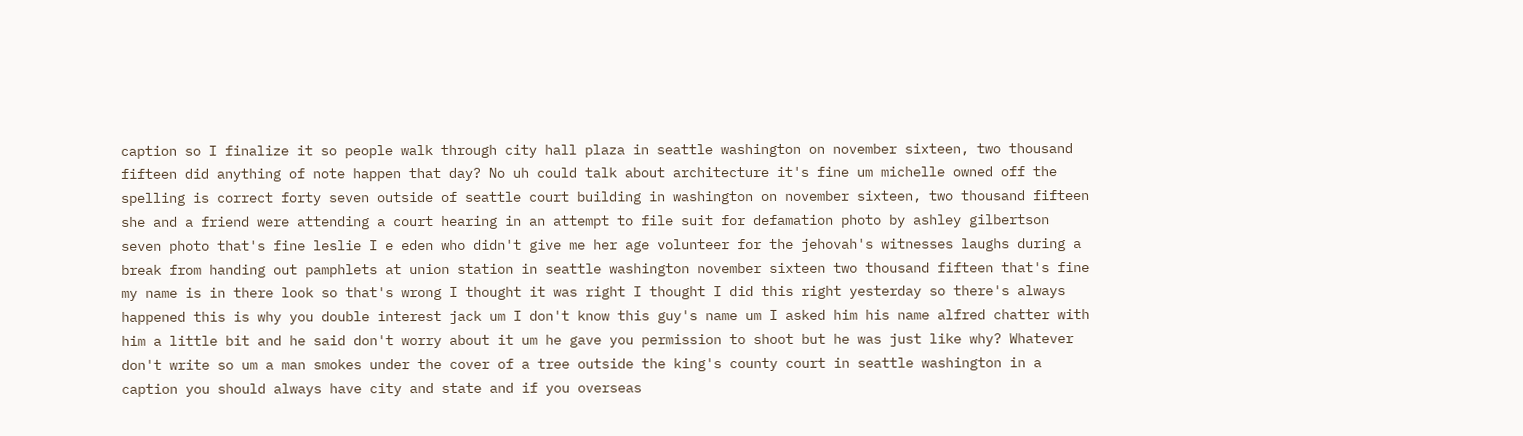caption so I finalize it so people walk through city hall plaza in seattle washington on november sixteen, two thousand fifteen did anything of note happen that day? No uh could talk about architecture it's fine um michelle owned off the spelling is correct forty seven outside of seattle court building in washington on november sixteen, two thousand fifteen she and a friend were attending a court hearing in an attempt to file suit for defamation photo by ashley gilbertson seven photo that's fine leslie I e eden who didn't give me her age volunteer for the jehovah's witnesses laughs during a break from handing out pamphlets at union station in seattle washington november sixteen two thousand fifteen that's fine my name is in there look so that's wrong I thought it was right I thought I did this right yesterday so there's always happened this is why you double interest jack um I don't know this guy's name um I asked him his name alfred chatter with him a little bit and he said don't worry about it um he gave you permission to shoot but he was just like why? Whatever don't write so um a man smokes under the cover of a tree outside the king's county court in seattle washington in a caption you should always have city and state and if you overseas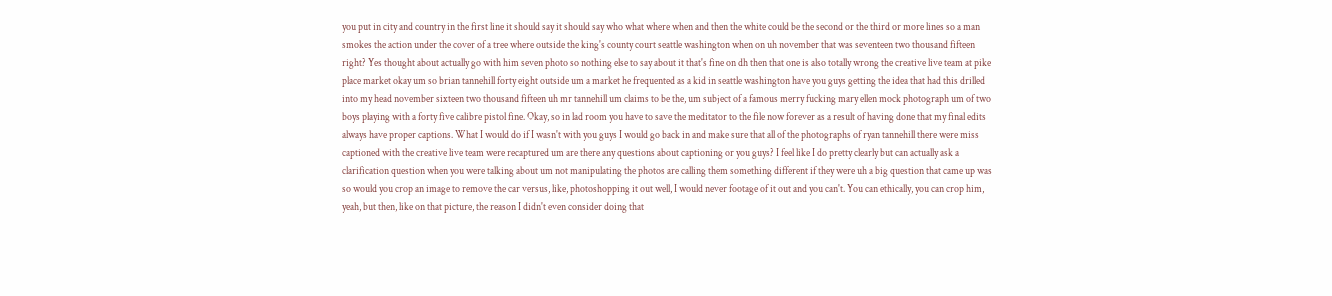you put in city and country in the first line it should say it should say who what where when and then the white could be the second or the third or more lines so a man smokes the action under the cover of a tree where outside the king's county court seattle washington when on uh november that was seventeen two thousand fifteen right? Yes thought about actually go with him seven photo so nothing else to say about it that's fine on dh then that one is also totally wrong the creative live team at pike place market okay um so brian tannehill forty eight outside um a market he frequented as a kid in seattle washington have you guys getting the idea that had this drilled into my head november sixteen two thousand fifteen uh mr tannehill um claims to be the, um subject of a famous merry fucking mary ellen mock photograph um of two boys playing with a forty five calibre pistol fine. Okay, so in lad room you have to save the meditator to the file now forever as a result of having done that my final edits always have proper captions. What I would do if I wasn't with you guys I would go back in and make sure that all of the photographs of ryan tannehill there were miss captioned with the creative live team were recaptured um are there any questions about captioning or you guys? I feel like I do pretty clearly but can actually ask a clarification question when you were talking about um not manipulating the photos are calling them something different if they were uh a big question that came up was so would you crop an image to remove the car versus, like, photoshopping it out well, I would never footage of it out and you can't. You can ethically, you can crop him, yeah, but then, like on that picture, the reason I didn't even consider doing that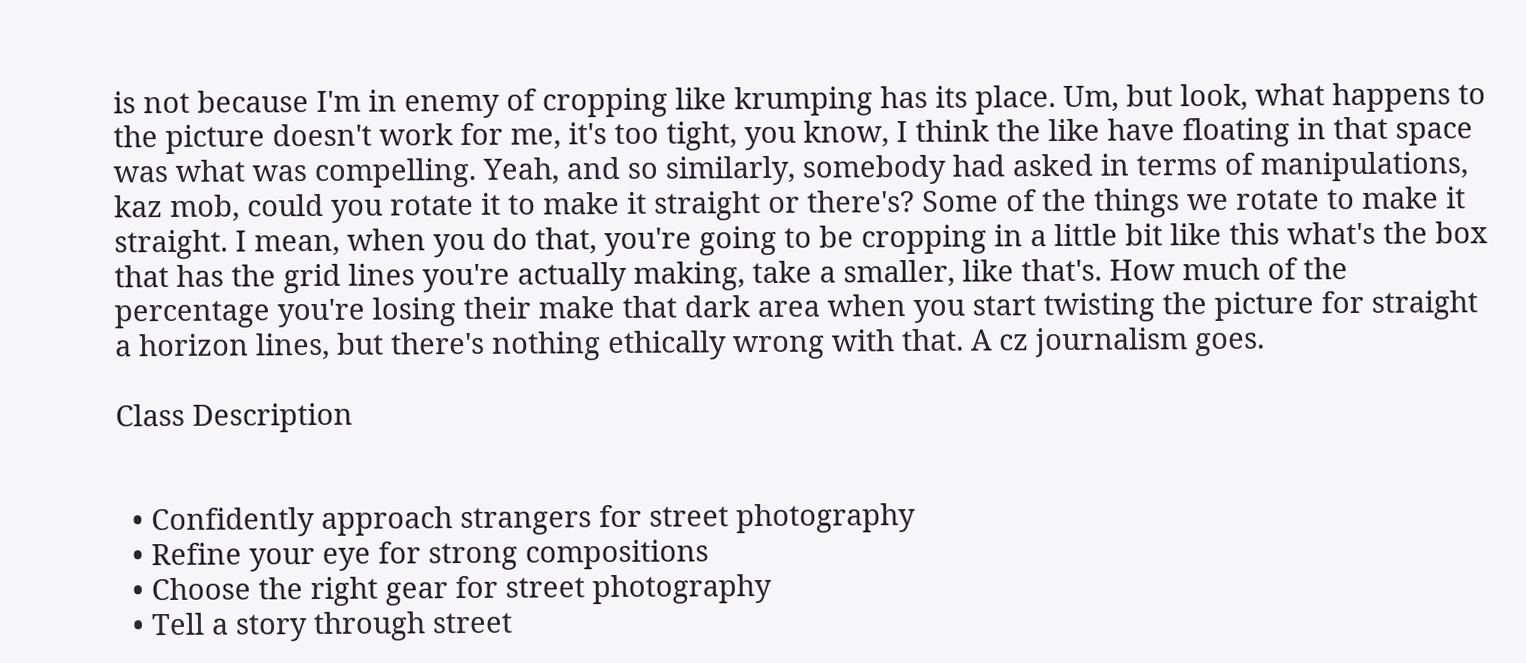is not because I'm in enemy of cropping like krumping has its place. Um, but look, what happens to the picture doesn't work for me, it's too tight, you know, I think the like have floating in that space was what was compelling. Yeah, and so similarly, somebody had asked in terms of manipulations, kaz mob, could you rotate it to make it straight or there's? Some of the things we rotate to make it straight. I mean, when you do that, you're going to be cropping in a little bit like this what's the box that has the grid lines you're actually making, take a smaller, like that's. How much of the percentage you're losing their make that dark area when you start twisting the picture for straight a horizon lines, but there's nothing ethically wrong with that. A cz journalism goes.

Class Description


  • Confidently approach strangers for street photography
  • Refine your eye for strong compositions
  • Choose the right gear for street photography
  • Tell a story through street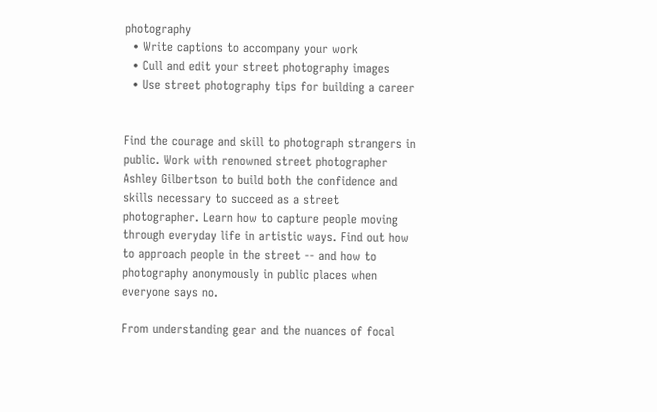photography
  • Write captions to accompany your work
  • Cull and edit your street photography images
  • Use street photography tips for building a career


Find the courage and skill to photograph strangers in public. Work with renowned street photographer Ashley Gilbertson to build both the confidence and skills necessary to succeed as a street photographer. Learn how to capture people moving through everyday life in artistic ways. Find out how to approach people in the street -- and how to photography anonymously in public places when everyone says no.

From understanding gear and the nuances of focal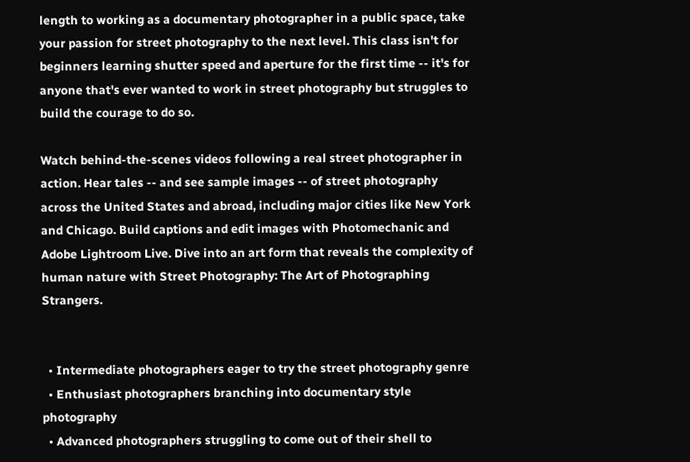length to working as a documentary photographer in a public space, take your passion for street photography to the next level. This class isn't for beginners learning shutter speed and aperture for the first time -- it's for anyone that's ever wanted to work in street photography but struggles to build the courage to do so.

Watch behind-the-scenes videos following a real street photographer in action. Hear tales -- and see sample images -- of street photography across the United States and abroad, including major cities like New York and Chicago. Build captions and edit images with Photomechanic and Adobe Lightroom Live. Dive into an art form that reveals the complexity of human nature with Street Photography: The Art of Photographing Strangers.


  • Intermediate photographers eager to try the street photography genre
  • Enthusiast photographers branching into documentary style photography
  • Advanced photographers struggling to come out of their shell to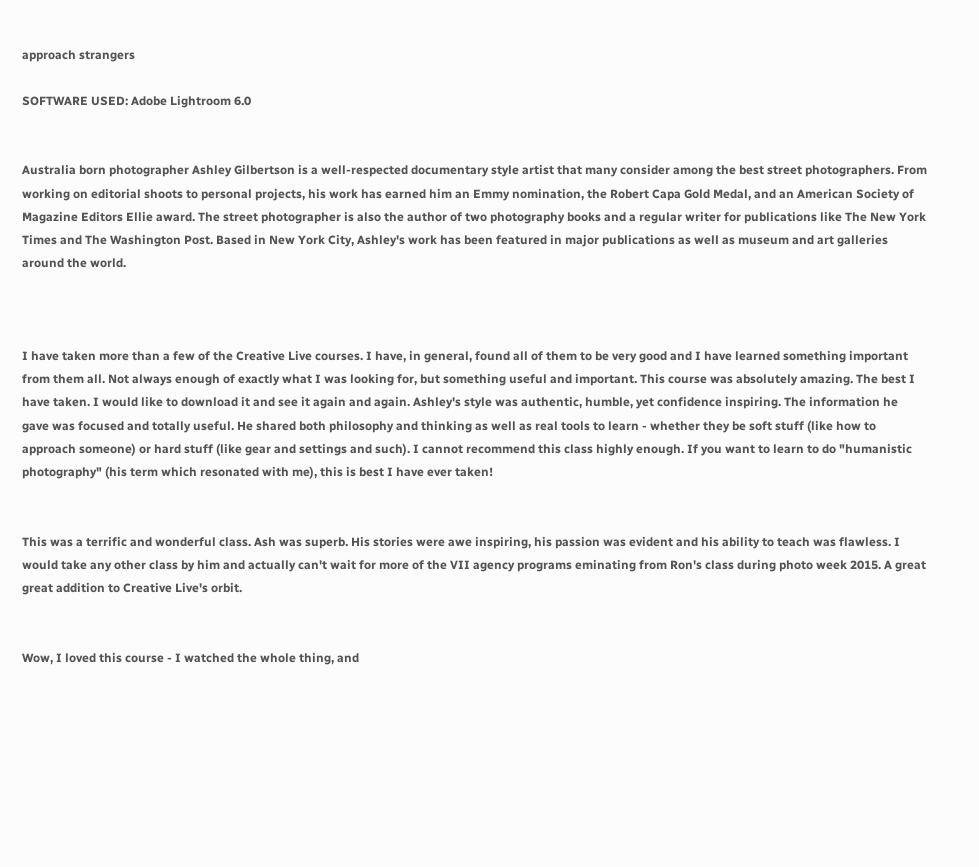approach strangers

SOFTWARE USED: Adobe Lightroom 6.0


Australia born photographer Ashley Gilbertson is a well-respected documentary style artist that many consider among the best street photographers. From working on editorial shoots to personal projects, his work has earned him an Emmy nomination, the Robert Capa Gold Medal, and an American Society of Magazine Editors Ellie award. The street photographer is also the author of two photography books and a regular writer for publications like The New York Times and The Washington Post. Based in New York City, Ashley's work has been featured in major publications as well as museum and art galleries around the world.



I have taken more than a few of the Creative Live courses. I have, in general, found all of them to be very good and I have learned something important from them all. Not always enough of exactly what I was looking for, but something useful and important. This course was absolutely amazing. The best I have taken. I would like to download it and see it again and again. Ashley's style was authentic, humble, yet confidence inspiring. The information he gave was focused and totally useful. He shared both philosophy and thinking as well as real tools to learn - whether they be soft stuff (like how to approach someone) or hard stuff (like gear and settings and such). I cannot recommend this class highly enough. If you want to learn to do "humanistic photography" (his term which resonated with me), this is best I have ever taken!


This was a terrific and wonderful class. Ash was superb. His stories were awe inspiring, his passion was evident and his ability to teach was flawless. I would take any other class by him and actually can't wait for more of the VII agency programs eminating from Ron's class during photo week 2015. A great great addition to Creative Live's orbit.


Wow, I loved this course - I watched the whole thing, and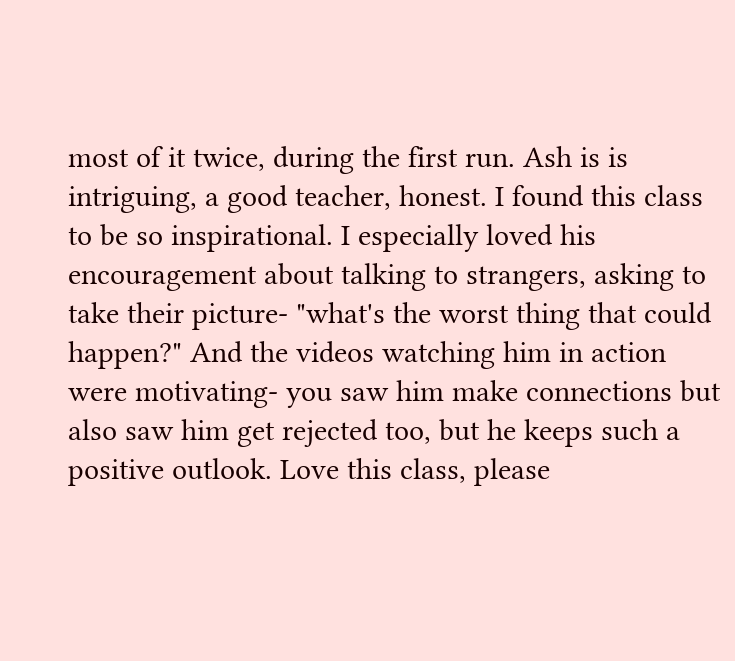most of it twice, during the first run. Ash is is intriguing, a good teacher, honest. I found this class to be so inspirational. I especially loved his encouragement about talking to strangers, asking to take their picture- "what's the worst thing that could happen?" And the videos watching him in action were motivating- you saw him make connections but also saw him get rejected too, but he keeps such a positive outlook. Love this class, please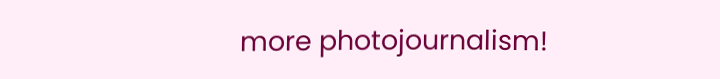more photojournalism!